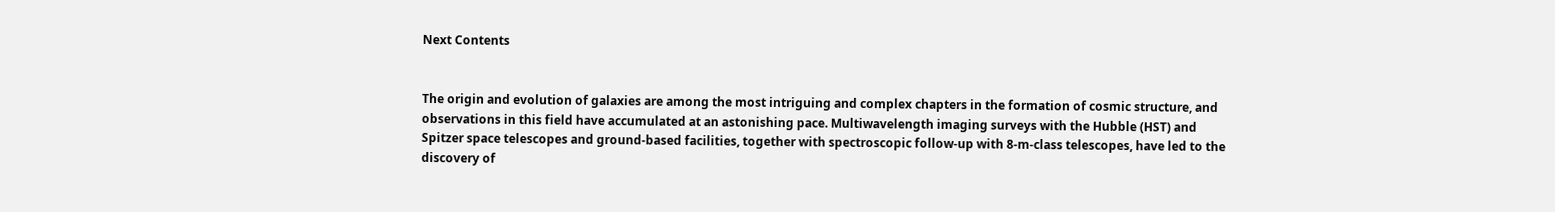Next Contents


The origin and evolution of galaxies are among the most intriguing and complex chapters in the formation of cosmic structure, and observations in this field have accumulated at an astonishing pace. Multiwavelength imaging surveys with the Hubble (HST) and Spitzer space telescopes and ground-based facilities, together with spectroscopic follow-up with 8-m-class telescopes, have led to the discovery of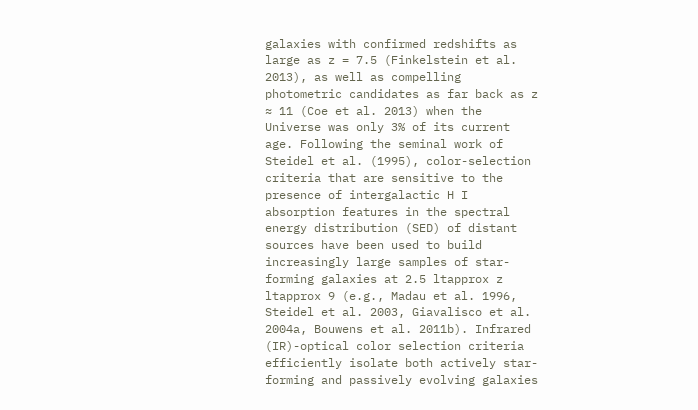galaxies with confirmed redshifts as large as z = 7.5 (Finkelstein et al. 2013), as well as compelling photometric candidates as far back as z ≈ 11 (Coe et al. 2013) when the Universe was only 3% of its current age. Following the seminal work of Steidel et al. (1995), color-selection criteria that are sensitive to the presence of intergalactic H I absorption features in the spectral energy distribution (SED) of distant sources have been used to build increasingly large samples of star-forming galaxies at 2.5 ltapprox z ltapprox 9 (e.g., Madau et al. 1996, Steidel et al. 2003, Giavalisco et al. 2004a, Bouwens et al. 2011b). Infrared (IR)-optical color selection criteria efficiently isolate both actively star-forming and passively evolving galaxies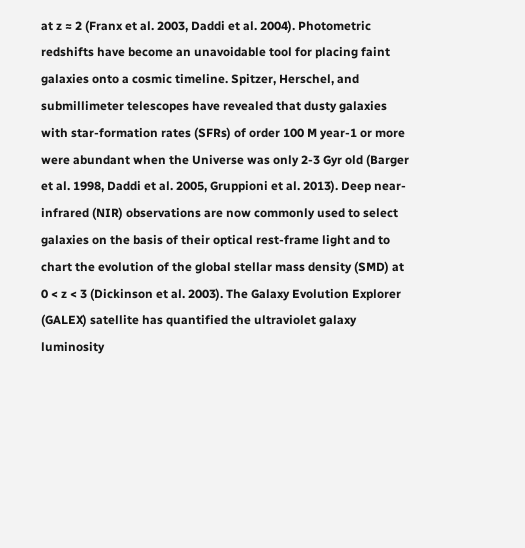at z ≈ 2 (Franx et al. 2003, Daddi et al. 2004). Photometric redshifts have become an unavoidable tool for placing faint galaxies onto a cosmic timeline. Spitzer, Herschel, and submillimeter telescopes have revealed that dusty galaxies with star-formation rates (SFRs) of order 100 M year-1 or more were abundant when the Universe was only 2-3 Gyr old (Barger et al. 1998, Daddi et al. 2005, Gruppioni et al. 2013). Deep near-infrared (NIR) observations are now commonly used to select galaxies on the basis of their optical rest-frame light and to chart the evolution of the global stellar mass density (SMD) at 0 < z < 3 (Dickinson et al. 2003). The Galaxy Evolution Explorer (GALEX) satellite has quantified the ultraviolet galaxy luminosity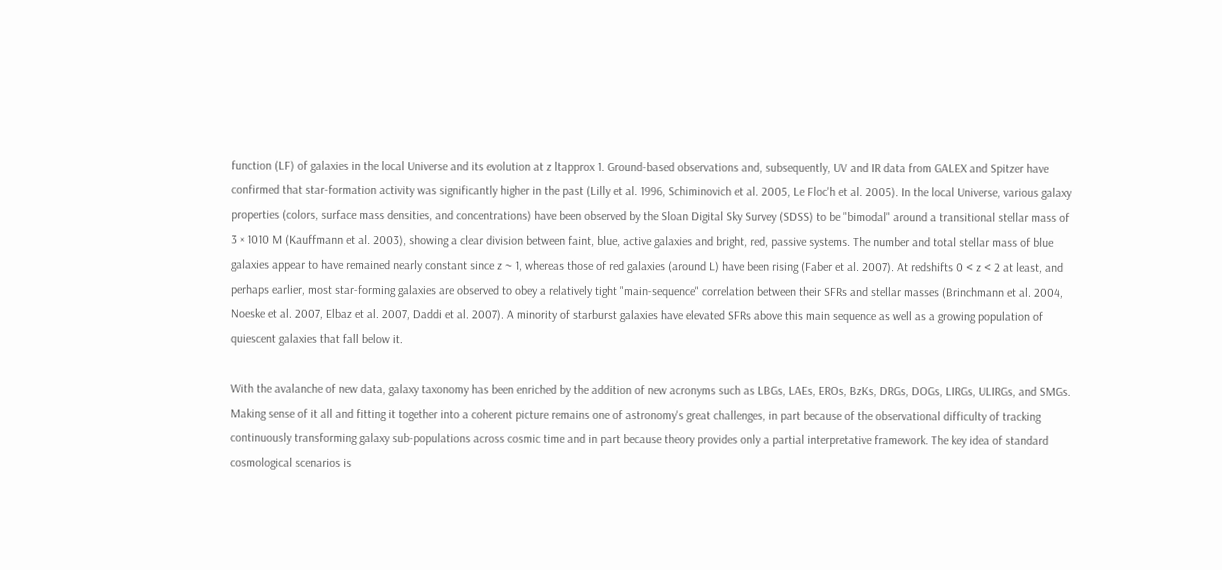function (LF) of galaxies in the local Universe and its evolution at z ltapprox 1. Ground-based observations and, subsequently, UV and IR data from GALEX and Spitzer have confirmed that star-formation activity was significantly higher in the past (Lilly et al. 1996, Schiminovich et al. 2005, Le Floc'h et al. 2005). In the local Universe, various galaxy properties (colors, surface mass densities, and concentrations) have been observed by the Sloan Digital Sky Survey (SDSS) to be "bimodal" around a transitional stellar mass of 3 × 1010 M (Kauffmann et al. 2003), showing a clear division between faint, blue, active galaxies and bright, red, passive systems. The number and total stellar mass of blue galaxies appear to have remained nearly constant since z ~ 1, whereas those of red galaxies (around L) have been rising (Faber et al. 2007). At redshifts 0 < z < 2 at least, and perhaps earlier, most star-forming galaxies are observed to obey a relatively tight "main-sequence" correlation between their SFRs and stellar masses (Brinchmann et al. 2004, Noeske et al. 2007, Elbaz et al. 2007, Daddi et al. 2007). A minority of starburst galaxies have elevated SFRs above this main sequence as well as a growing population of quiescent galaxies that fall below it.

With the avalanche of new data, galaxy taxonomy has been enriched by the addition of new acronyms such as LBGs, LAEs, EROs, BzKs, DRGs, DOGs, LIRGs, ULIRGs, and SMGs. Making sense of it all and fitting it together into a coherent picture remains one of astronomy's great challenges, in part because of the observational difficulty of tracking continuously transforming galaxy sub-populations across cosmic time and in part because theory provides only a partial interpretative framework. The key idea of standard cosmological scenarios is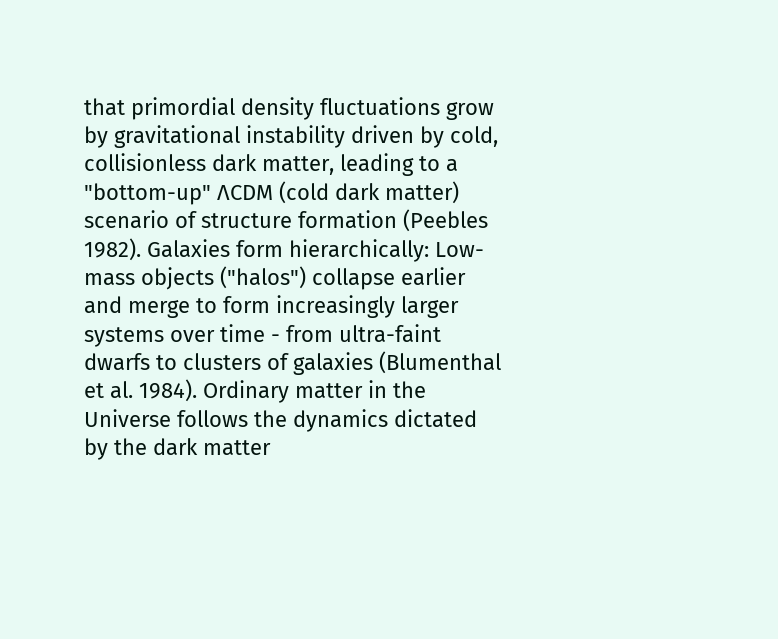that primordial density fluctuations grow by gravitational instability driven by cold, collisionless dark matter, leading to a "bottom-up" ΛCDM (cold dark matter) scenario of structure formation (Peebles 1982). Galaxies form hierarchically: Low-mass objects ("halos") collapse earlier and merge to form increasingly larger systems over time - from ultra-faint dwarfs to clusters of galaxies (Blumenthal et al. 1984). Ordinary matter in the Universe follows the dynamics dictated by the dark matter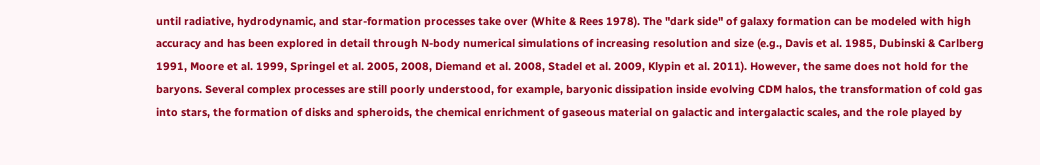until radiative, hydrodynamic, and star-formation processes take over (White & Rees 1978). The "dark side" of galaxy formation can be modeled with high accuracy and has been explored in detail through N-body numerical simulations of increasing resolution and size (e.g., Davis et al. 1985, Dubinski & Carlberg 1991, Moore et al. 1999, Springel et al. 2005, 2008, Diemand et al. 2008, Stadel et al. 2009, Klypin et al. 2011). However, the same does not hold for the baryons. Several complex processes are still poorly understood, for example, baryonic dissipation inside evolving CDM halos, the transformation of cold gas into stars, the formation of disks and spheroids, the chemical enrichment of gaseous material on galactic and intergalactic scales, and the role played by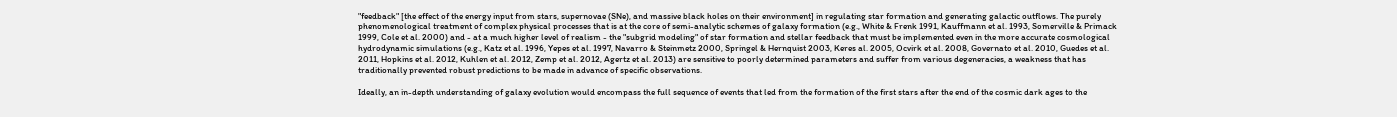"feedback" [the effect of the energy input from stars, supernovae (SNe), and massive black holes on their environment] in regulating star formation and generating galactic outflows. The purely phenomenological treatment of complex physical processes that is at the core of semi-analytic schemes of galaxy formation (e.g., White & Frenk 1991, Kauffmann et al. 1993, Somerville & Primack 1999, Cole et al. 2000) and - at a much higher level of realism - the "subgrid modeling" of star formation and stellar feedback that must be implemented even in the more accurate cosmological hydrodynamic simulations (e.g., Katz et al. 1996, Yepes et al. 1997, Navarro & Steinmetz 2000, Springel & Hernquist 2003, Keres al. 2005, Ocvirk et al. 2008, Governato et al. 2010, Guedes et al. 2011, Hopkins et al. 2012, Kuhlen et al. 2012, Zemp et al. 2012, Agertz et al. 2013) are sensitive to poorly determined parameters and suffer from various degeneracies, a weakness that has traditionally prevented robust predictions to be made in advance of specific observations.

Ideally, an in-depth understanding of galaxy evolution would encompass the full sequence of events that led from the formation of the first stars after the end of the cosmic dark ages to the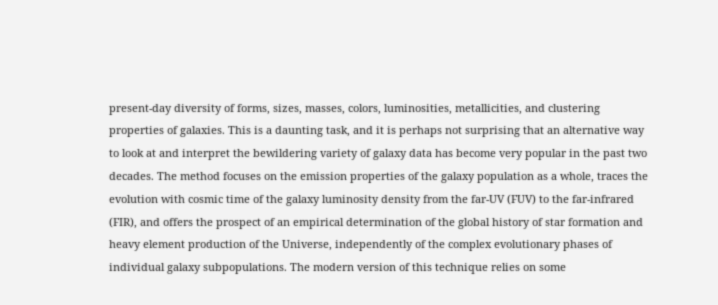present-day diversity of forms, sizes, masses, colors, luminosities, metallicities, and clustering properties of galaxies. This is a daunting task, and it is perhaps not surprising that an alternative way to look at and interpret the bewildering variety of galaxy data has become very popular in the past two decades. The method focuses on the emission properties of the galaxy population as a whole, traces the evolution with cosmic time of the galaxy luminosity density from the far-UV (FUV) to the far-infrared (FIR), and offers the prospect of an empirical determination of the global history of star formation and heavy element production of the Universe, independently of the complex evolutionary phases of individual galaxy subpopulations. The modern version of this technique relies on some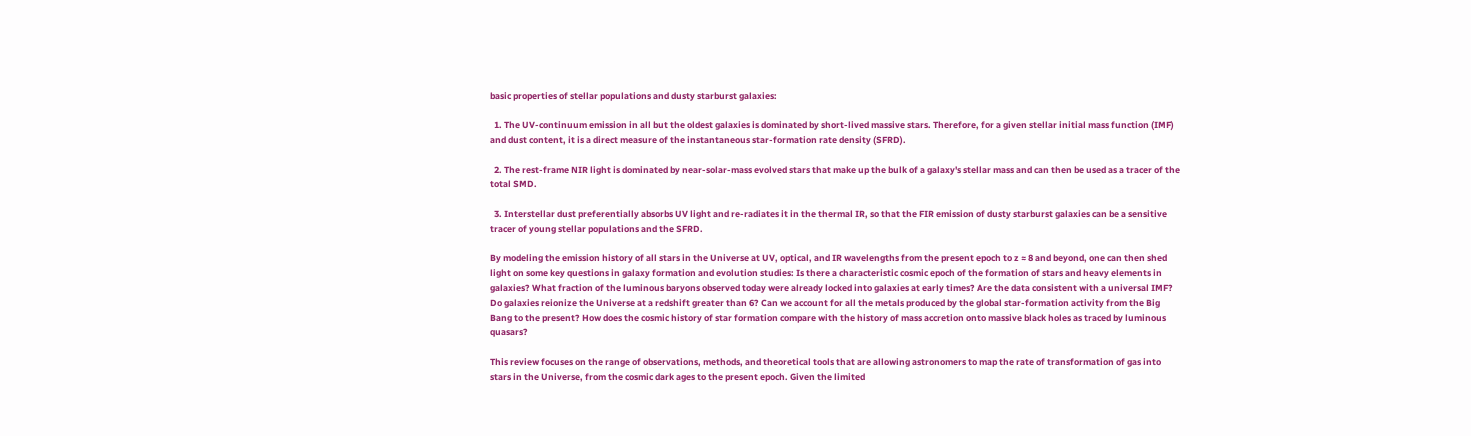basic properties of stellar populations and dusty starburst galaxies:

  1. The UV-continuum emission in all but the oldest galaxies is dominated by short-lived massive stars. Therefore, for a given stellar initial mass function (IMF) and dust content, it is a direct measure of the instantaneous star-formation rate density (SFRD).

  2. The rest-frame NIR light is dominated by near-solar-mass evolved stars that make up the bulk of a galaxy's stellar mass and can then be used as a tracer of the total SMD.

  3. Interstellar dust preferentially absorbs UV light and re-radiates it in the thermal IR, so that the FIR emission of dusty starburst galaxies can be a sensitive tracer of young stellar populations and the SFRD.

By modeling the emission history of all stars in the Universe at UV, optical, and IR wavelengths from the present epoch to z ≈ 8 and beyond, one can then shed light on some key questions in galaxy formation and evolution studies: Is there a characteristic cosmic epoch of the formation of stars and heavy elements in galaxies? What fraction of the luminous baryons observed today were already locked into galaxies at early times? Are the data consistent with a universal IMF? Do galaxies reionize the Universe at a redshift greater than 6? Can we account for all the metals produced by the global star-formation activity from the Big Bang to the present? How does the cosmic history of star formation compare with the history of mass accretion onto massive black holes as traced by luminous quasars?

This review focuses on the range of observations, methods, and theoretical tools that are allowing astronomers to map the rate of transformation of gas into stars in the Universe, from the cosmic dark ages to the present epoch. Given the limited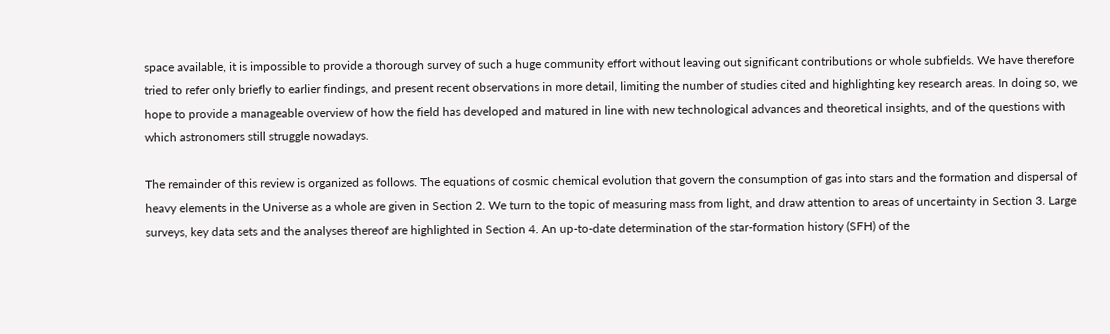space available, it is impossible to provide a thorough survey of such a huge community effort without leaving out significant contributions or whole subfields. We have therefore tried to refer only briefly to earlier findings, and present recent observations in more detail, limiting the number of studies cited and highlighting key research areas. In doing so, we hope to provide a manageable overview of how the field has developed and matured in line with new technological advances and theoretical insights, and of the questions with which astronomers still struggle nowadays.

The remainder of this review is organized as follows. The equations of cosmic chemical evolution that govern the consumption of gas into stars and the formation and dispersal of heavy elements in the Universe as a whole are given in Section 2. We turn to the topic of measuring mass from light, and draw attention to areas of uncertainty in Section 3. Large surveys, key data sets and the analyses thereof are highlighted in Section 4. An up-to-date determination of the star-formation history (SFH) of the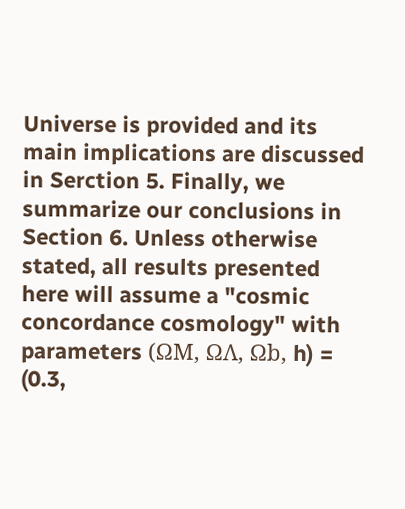Universe is provided and its main implications are discussed in Serction 5. Finally, we summarize our conclusions in Section 6. Unless otherwise stated, all results presented here will assume a "cosmic concordance cosmology" with parameters (ΩM, ΩΛ, Ωb, h) = (0.3,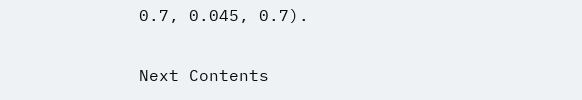0.7, 0.045, 0.7).

Next Contents